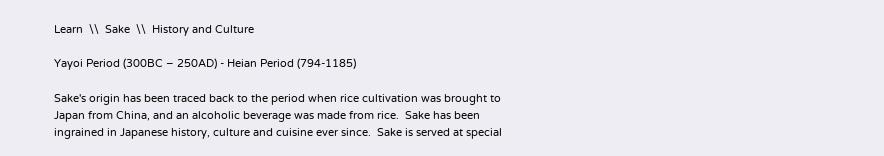Learn  \\  Sake  \\  History and Culture

Yayoi Period (300BC – 250AD) - Heian Period (794-1185)

Sake's origin has been traced back to the period when rice cultivation was brought to Japan from China, and an alcoholic beverage was made from rice.  Sake has been ingrained in Japanese history, culture and cuisine ever since.  Sake is served at special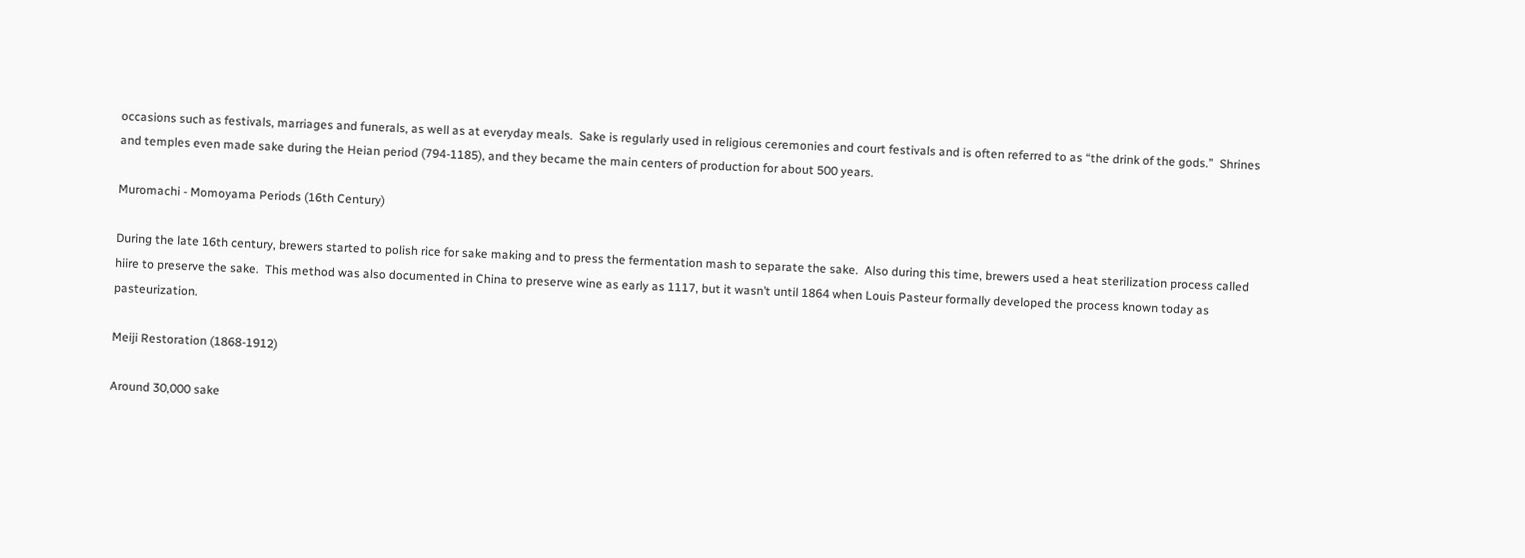occasions such as festivals, marriages and funerals, as well as at everyday meals.  Sake is regularly used in religious ceremonies and court festivals and is often referred to as “the drink of the gods.”  Shrines and temples even made sake during the Heian period (794-1185), and they became the main centers of production for about 500 years.

Muromachi - Momoyama Periods (16th Century)

During the late 16th century, brewers started to polish rice for sake making and to press the fermentation mash to separate the sake.  Also during this time, brewers used a heat sterilization process called hiire to preserve the sake.  This method was also documented in China to preserve wine as early as 1117, but it wasn’t until 1864 when Louis Pasteur formally developed the process known today as pasteurization.

Meiji Restoration (1868-1912)

Around 30,000 sake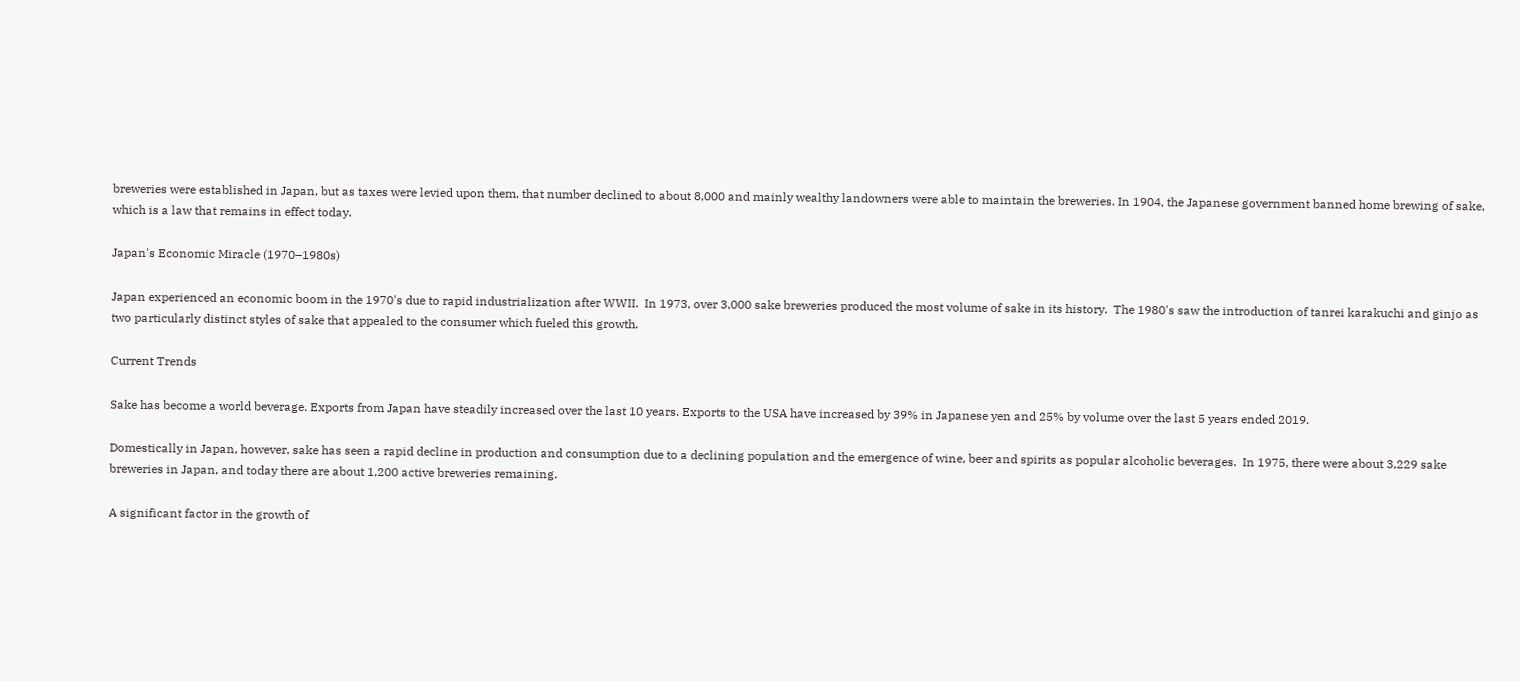breweries were established in Japan, but as taxes were levied upon them, that number declined to about 8,000 and mainly wealthy landowners were able to maintain the breweries. In 1904, the Japanese government banned home brewing of sake, which is a law that remains in effect today.

Japan's Economic Miracle (1970–1980s)

Japan experienced an economic boom in the 1970's due to rapid industrialization after WWII.  In 1973, over 3,000 sake breweries produced the most volume of sake in its history.  The 1980's saw the introduction of tanrei karakuchi and ginjo as two particularly distinct styles of sake that appealed to the consumer which fueled this growth.

Current Trends

Sake has become a world beverage. Exports from Japan have steadily increased over the last 10 years. Exports to the USA have increased by 39% in Japanese yen and 25% by volume over the last 5 years ended 2019.

Domestically in Japan, however, sake has seen a rapid decline in production and consumption due to a declining population and the emergence of wine, beer and spirits as popular alcoholic beverages.  In 1975, there were about 3,229 sake breweries in Japan, and today there are about 1,200 active breweries remaining.

A significant factor in the growth of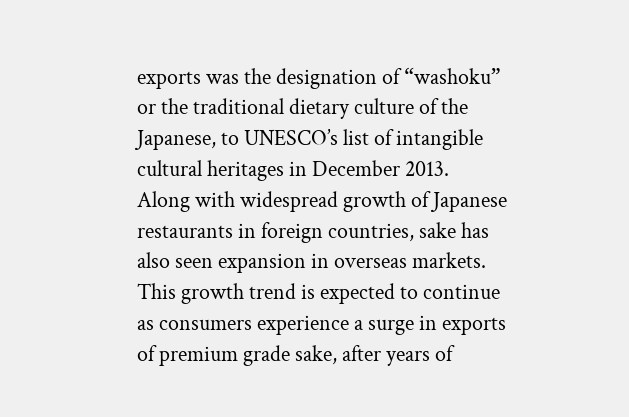exports was the designation of “washoku” or the traditional dietary culture of the Japanese, to UNESCO’s list of intangible cultural heritages in December 2013.  Along with widespread growth of Japanese restaurants in foreign countries, sake has also seen expansion in overseas markets.  This growth trend is expected to continue as consumers experience a surge in exports of premium grade sake, after years of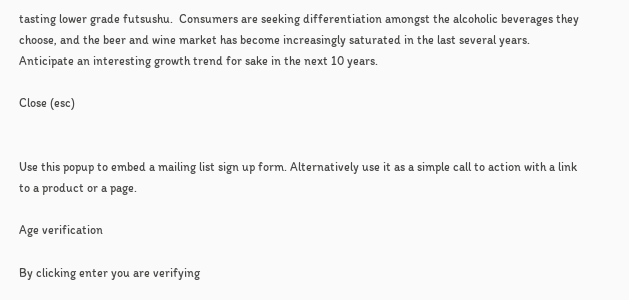tasting lower grade futsushu.  Consumers are seeking differentiation amongst the alcoholic beverages they choose, and the beer and wine market has become increasingly saturated in the last several years.  Anticipate an interesting growth trend for sake in the next 10 years.

Close (esc)


Use this popup to embed a mailing list sign up form. Alternatively use it as a simple call to action with a link to a product or a page.

Age verification

By clicking enter you are verifying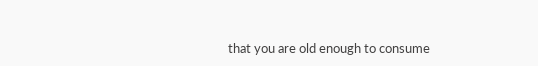that you are old enough to consume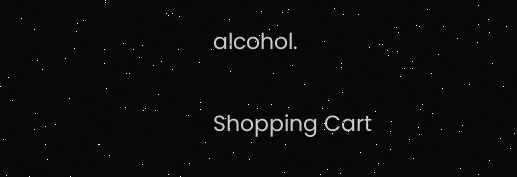alcohol.


Shopping Cart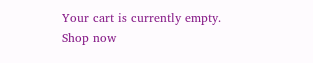Your cart is currently empty.
Shop now